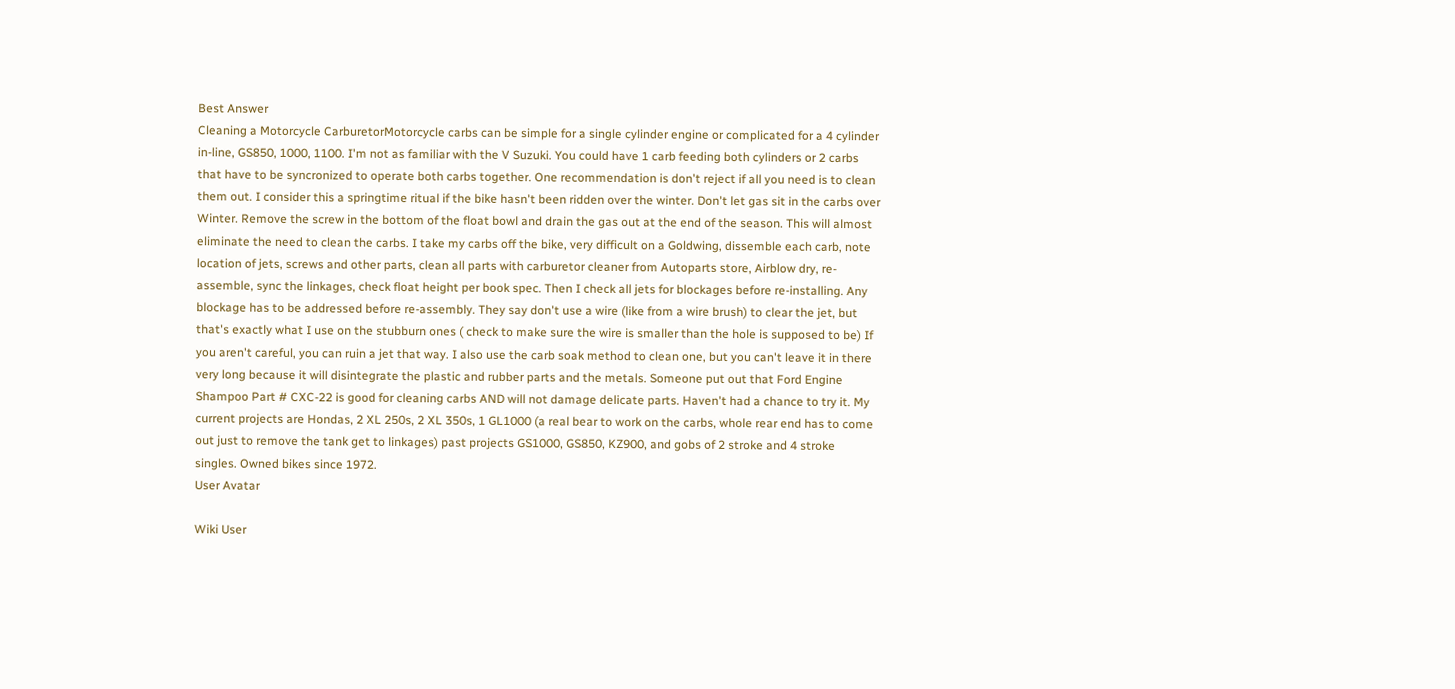Best Answer
Cleaning a Motorcycle CarburetorMotorcycle carbs can be simple for a single cylinder engine or complicated for a 4 cylinder in-line, GS850, 1000, 1100. I'm not as familiar with the V Suzuki. You could have 1 carb feeding both cylinders or 2 carbs that have to be syncronized to operate both carbs together. One recommendation is don't reject if all you need is to clean them out. I consider this a springtime ritual if the bike hasn't been ridden over the winter. Don't let gas sit in the carbs over Winter. Remove the screw in the bottom of the float bowl and drain the gas out at the end of the season. This will almost eliminate the need to clean the carbs. I take my carbs off the bike, very difficult on a Goldwing, dissemble each carb, note location of jets, screws and other parts, clean all parts with carburetor cleaner from Autoparts store, Airblow dry, re-assemble, sync the linkages, check float height per book spec. Then I check all jets for blockages before re-installing. Any blockage has to be addressed before re-assembly. They say don't use a wire (like from a wire brush) to clear the jet, but that's exactly what I use on the stubburn ones ( check to make sure the wire is smaller than the hole is supposed to be) If you aren't careful, you can ruin a jet that way. I also use the carb soak method to clean one, but you can't leave it in there very long because it will disintegrate the plastic and rubber parts and the metals. Someone put out that Ford Engine Shampoo Part # CXC-22 is good for cleaning carbs AND will not damage delicate parts. Haven't had a chance to try it. My current projects are Hondas, 2 XL 250s, 2 XL 350s, 1 GL1000 (a real bear to work on the carbs, whole rear end has to come out just to remove the tank get to linkages) past projects GS1000, GS850, KZ900, and gobs of 2 stroke and 4 stroke singles. Owned bikes since 1972.
User Avatar

Wiki User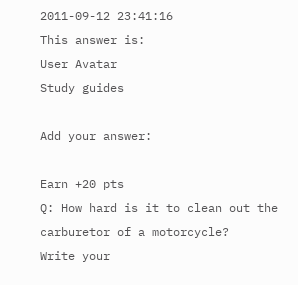2011-09-12 23:41:16
This answer is:
User Avatar
Study guides

Add your answer:

Earn +20 pts
Q: How hard is it to clean out the carburetor of a motorcycle?
Write your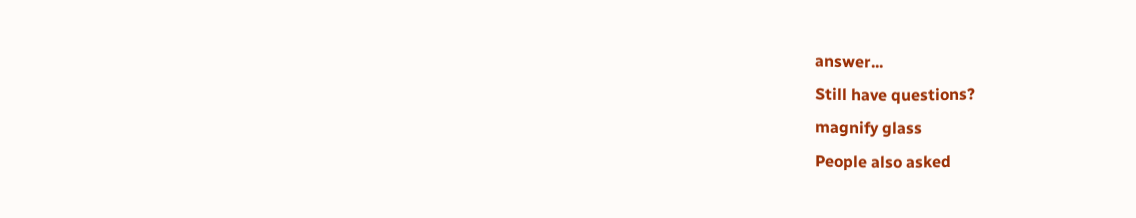answer...
Still have questions?
magnify glass
People also asked